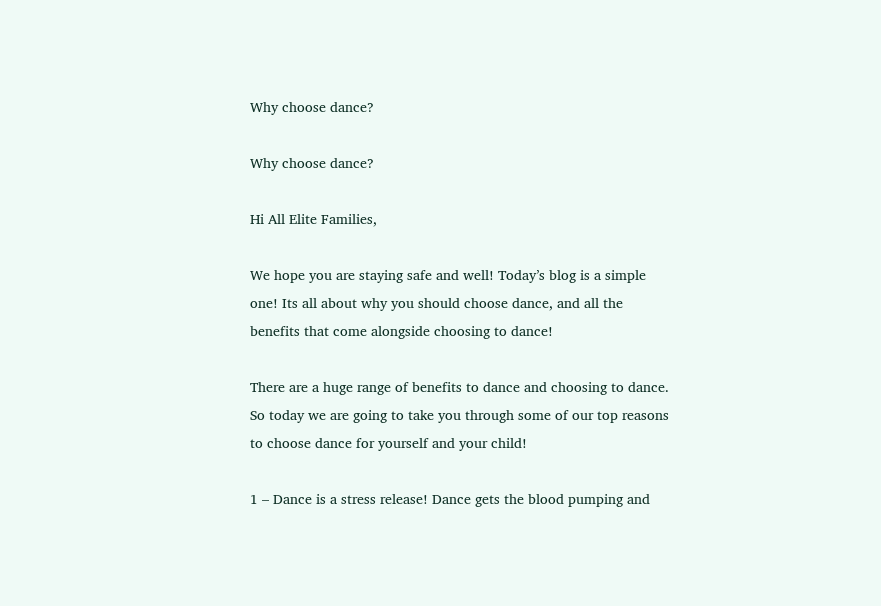Why choose dance?

Why choose dance?

Hi All Elite Families,

We hope you are staying safe and well! Today’s blog is a simple one! Its all about why you should choose dance, and all the benefits that come alongside choosing to dance!

There are a huge range of benefits to dance and choosing to dance. So today we are going to take you through some of our top reasons to choose dance for yourself and your child!

1 – Dance is a stress release! Dance gets the blood pumping and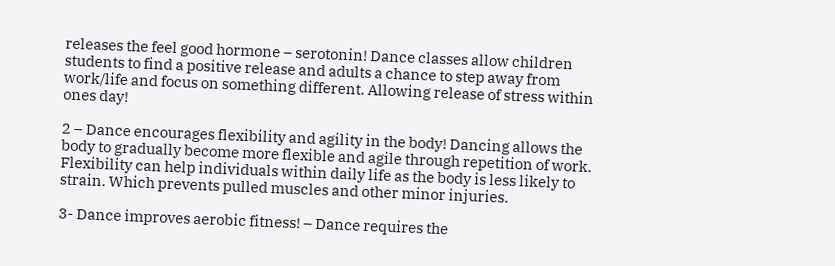releases the feel good hormone – serotonin! Dance classes allow children students to find a positive release and adults a chance to step away from work/life and focus on something different. Allowing release of stress within ones day!

2 – Dance encourages flexibility and agility in the body! Dancing allows the body to gradually become more flexible and agile through repetition of work. Flexibility can help individuals within daily life as the body is less likely to strain. Which prevents pulled muscles and other minor injuries.

3- Dance improves aerobic fitness! – Dance requires the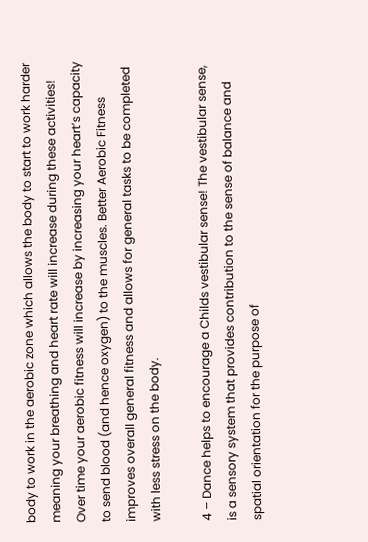body to work in the aerobic zone which allows the body to start to work harder meaning your breathing and heart rate will increase during these activities! Over time your aerobic fitness will increase by increasing your heart’s capacity to send blood (and hence oxygen) to the muscles. Better Aerobic Fitness improves overall general fitness and allows for general tasks to be completed with less stress on the body.

4 – Dance helps to encourage a Childs vestibular sense! The vestibular sense, is a sensory system that provides contribution to the sense of balance and spatial orientation for the purpose of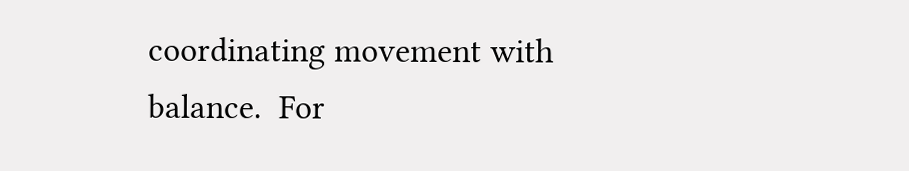coordinating movement with balance.  For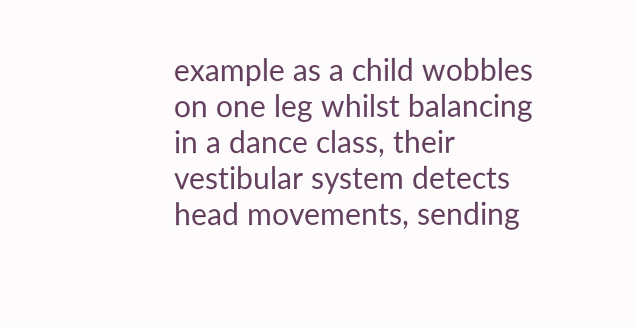example as a child wobbles on one leg whilst balancing in a dance class, their vestibular system detects head movements, sending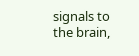signals to the brain,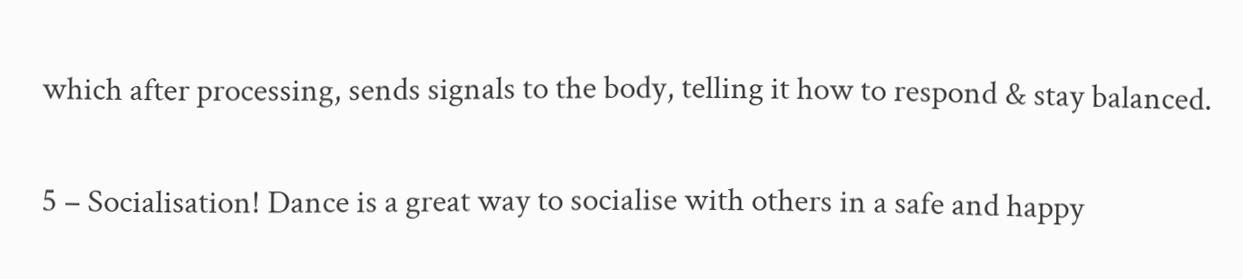which after processing, sends signals to the body, telling it how to respond & stay balanced.

5 – Socialisation! Dance is a great way to socialise with others in a safe and happy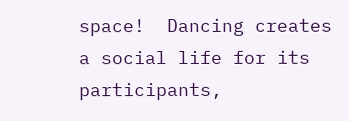space!  Dancing creates a social life for its participants,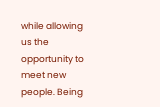while allowing us the opportunity to meet new people. Being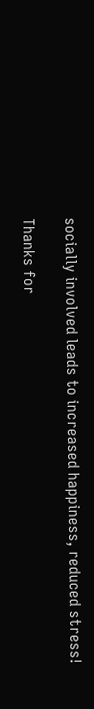socially involved leads to increased happiness, reduced stress!

Thanks for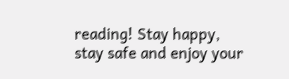reading! Stay happy, stay safe and enjoy your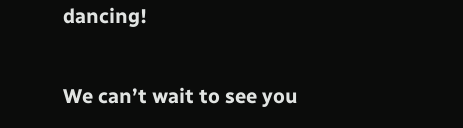dancing!

We can’t wait to see you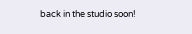back in the studio soon!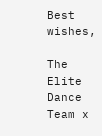Best wishes,

The Elite Dance Team x